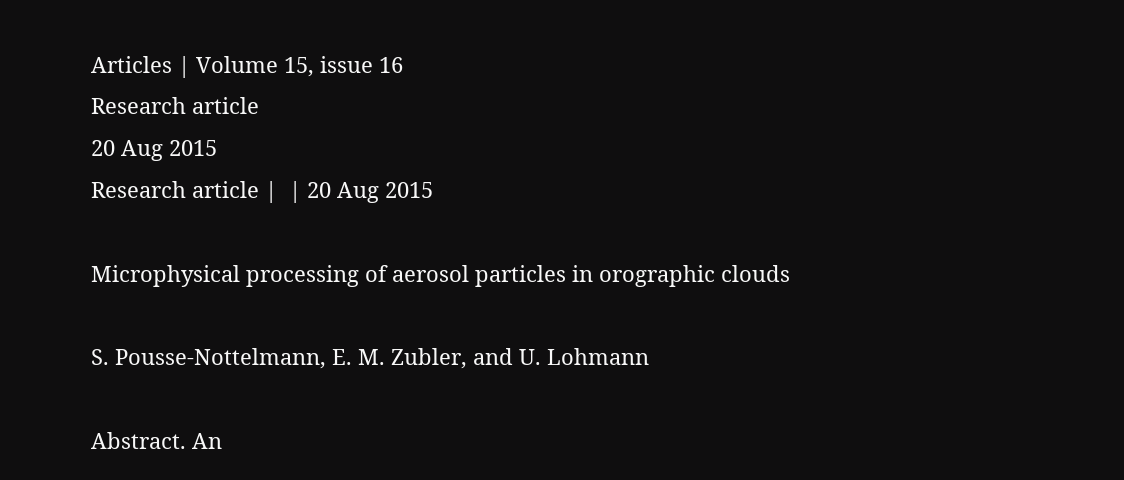Articles | Volume 15, issue 16
Research article
20 Aug 2015
Research article |  | 20 Aug 2015

Microphysical processing of aerosol particles in orographic clouds

S. Pousse-Nottelmann, E. M. Zubler, and U. Lohmann

Abstract. An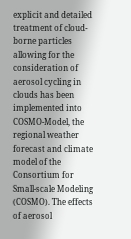explicit and detailed treatment of cloud-borne particles allowing for the consideration of aerosol cycling in clouds has been implemented into COSMO-Model, the regional weather forecast and climate model of the Consortium for Small-scale Modeling (COSMO). The effects of aerosol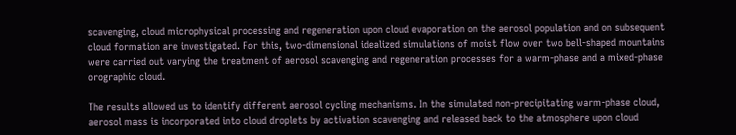scavenging, cloud microphysical processing and regeneration upon cloud evaporation on the aerosol population and on subsequent cloud formation are investigated. For this, two-dimensional idealized simulations of moist flow over two bell-shaped mountains were carried out varying the treatment of aerosol scavenging and regeneration processes for a warm-phase and a mixed-phase orographic cloud.

The results allowed us to identify different aerosol cycling mechanisms. In the simulated non-precipitating warm-phase cloud, aerosol mass is incorporated into cloud droplets by activation scavenging and released back to the atmosphere upon cloud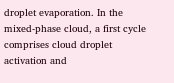droplet evaporation. In the mixed-phase cloud, a first cycle comprises cloud droplet activation and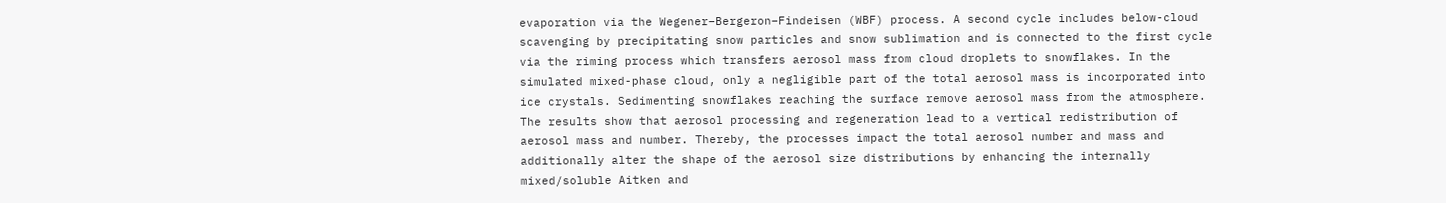evaporation via the Wegener–Bergeron–Findeisen (WBF) process. A second cycle includes below-cloud scavenging by precipitating snow particles and snow sublimation and is connected to the first cycle via the riming process which transfers aerosol mass from cloud droplets to snowflakes. In the simulated mixed-phase cloud, only a negligible part of the total aerosol mass is incorporated into ice crystals. Sedimenting snowflakes reaching the surface remove aerosol mass from the atmosphere. The results show that aerosol processing and regeneration lead to a vertical redistribution of aerosol mass and number. Thereby, the processes impact the total aerosol number and mass and additionally alter the shape of the aerosol size distributions by enhancing the internally mixed/soluble Aitken and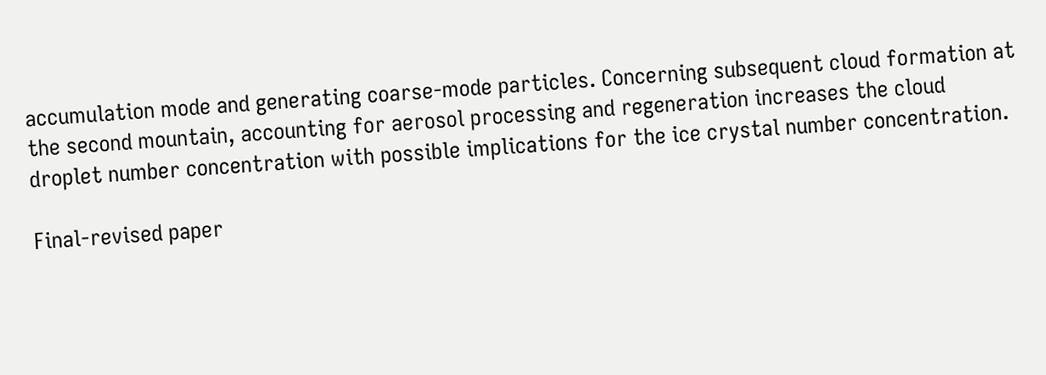accumulation mode and generating coarse-mode particles. Concerning subsequent cloud formation at the second mountain, accounting for aerosol processing and regeneration increases the cloud droplet number concentration with possible implications for the ice crystal number concentration.

Final-revised paper